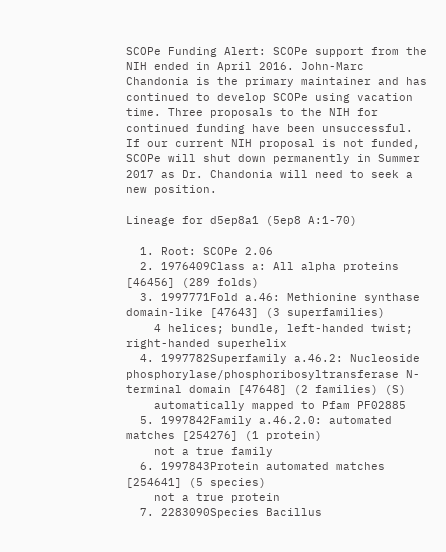SCOPe Funding Alert: SCOPe support from the NIH ended in April 2016. John-Marc Chandonia is the primary maintainer and has continued to develop SCOPe using vacation time. Three proposals to the NIH for continued funding have been unsuccessful. If our current NIH proposal is not funded, SCOPe will shut down permanently in Summer 2017 as Dr. Chandonia will need to seek a new position.

Lineage for d5ep8a1 (5ep8 A:1-70)

  1. Root: SCOPe 2.06
  2. 1976409Class a: All alpha proteins [46456] (289 folds)
  3. 1997771Fold a.46: Methionine synthase domain-like [47643] (3 superfamilies)
    4 helices; bundle, left-handed twist; right-handed superhelix
  4. 1997782Superfamily a.46.2: Nucleoside phosphorylase/phosphoribosyltransferase N-terminal domain [47648] (2 families) (S)
    automatically mapped to Pfam PF02885
  5. 1997842Family a.46.2.0: automated matches [254276] (1 protein)
    not a true family
  6. 1997843Protein automated matches [254641] (5 species)
    not a true protein
  7. 2283090Species Bacillus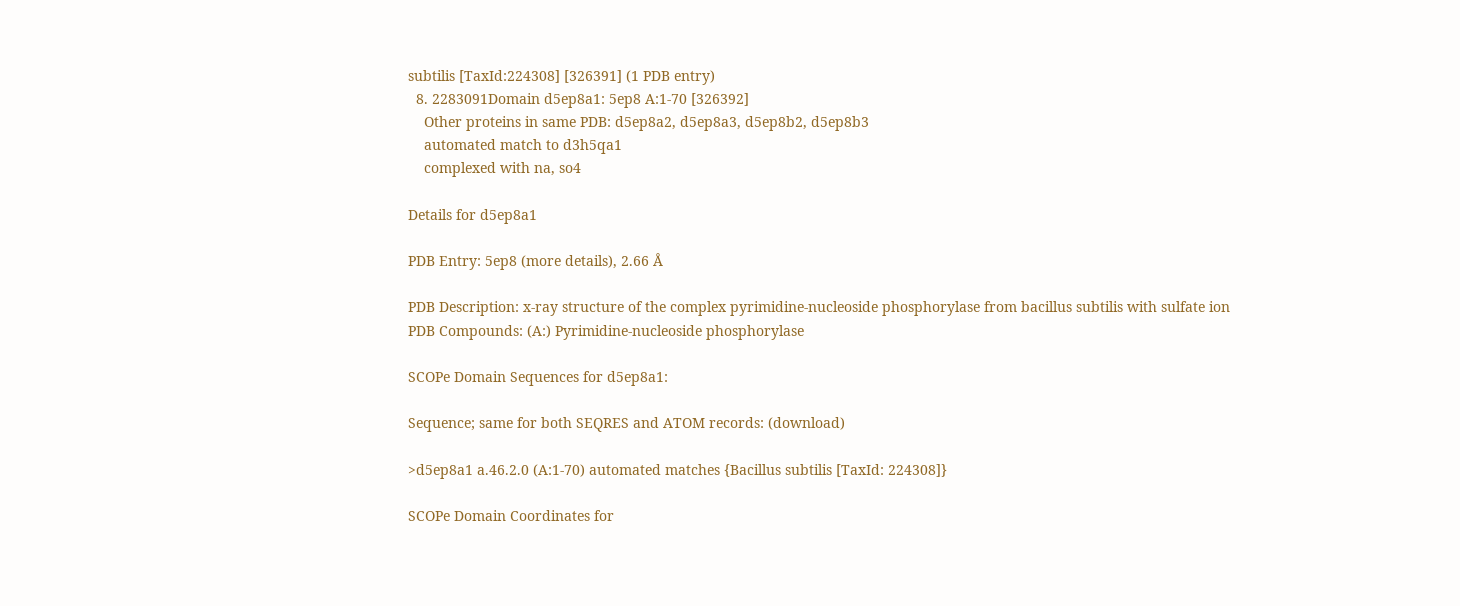subtilis [TaxId:224308] [326391] (1 PDB entry)
  8. 2283091Domain d5ep8a1: 5ep8 A:1-70 [326392]
    Other proteins in same PDB: d5ep8a2, d5ep8a3, d5ep8b2, d5ep8b3
    automated match to d3h5qa1
    complexed with na, so4

Details for d5ep8a1

PDB Entry: 5ep8 (more details), 2.66 Å

PDB Description: x-ray structure of the complex pyrimidine-nucleoside phosphorylase from bacillus subtilis with sulfate ion
PDB Compounds: (A:) Pyrimidine-nucleoside phosphorylase

SCOPe Domain Sequences for d5ep8a1:

Sequence; same for both SEQRES and ATOM records: (download)

>d5ep8a1 a.46.2.0 (A:1-70) automated matches {Bacillus subtilis [TaxId: 224308]}

SCOPe Domain Coordinates for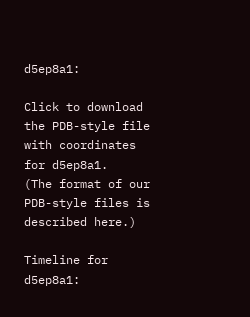d5ep8a1:

Click to download the PDB-style file with coordinates for d5ep8a1.
(The format of our PDB-style files is described here.)

Timeline for d5ep8a1: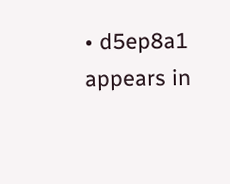• d5ep8a1 appears in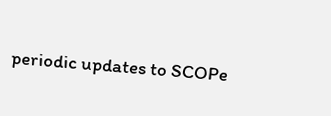periodic updates to SCOPe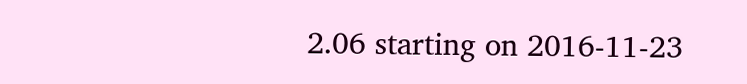2.06 starting on 2016-11-23